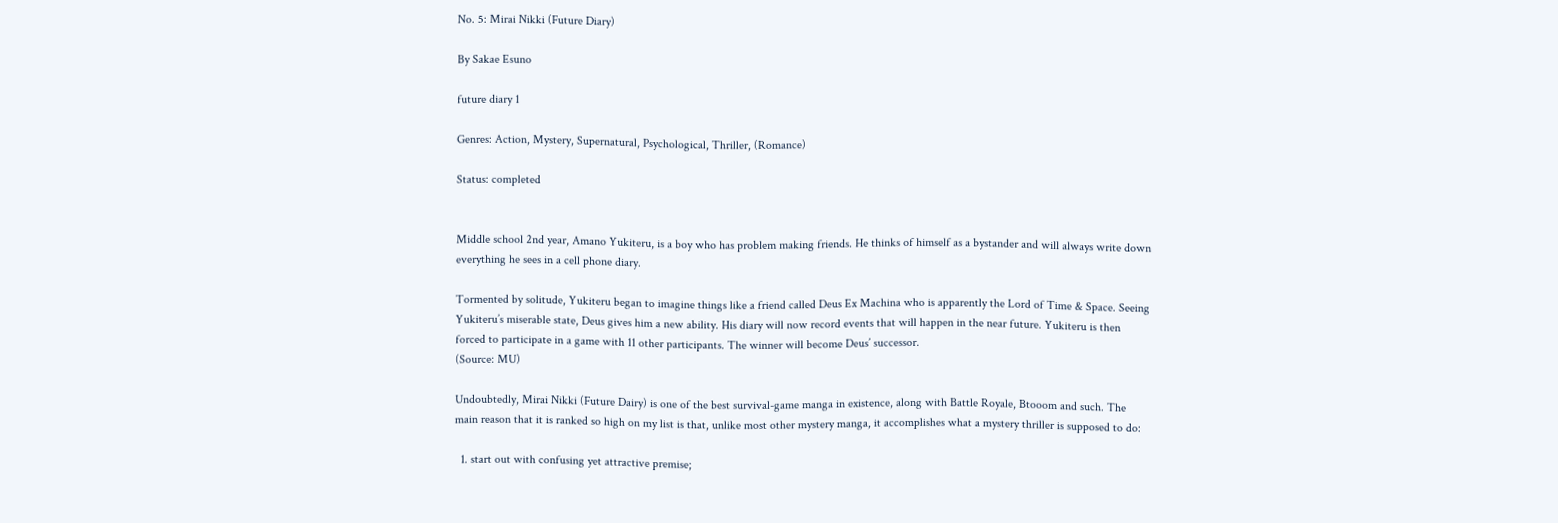No. 5: Mirai Nikki (Future Diary)

By Sakae Esuno

future diary 1

Genres: Action, Mystery, Supernatural, Psychological, Thriller, (Romance)

Status: completed


Middle school 2nd year, Amano Yukiteru, is a boy who has problem making friends. He thinks of himself as a bystander and will always write down everything he sees in a cell phone diary.

Tormented by solitude, Yukiteru began to imagine things like a friend called Deus Ex Machina who is apparently the Lord of Time & Space. Seeing Yukiteru’s miserable state, Deus gives him a new ability. His diary will now record events that will happen in the near future. Yukiteru is then forced to participate in a game with 11 other participants. The winner will become Deus’ successor.
(Source: MU)

Undoubtedly, Mirai Nikki (Future Dairy) is one of the best survival-game manga in existence, along with Battle Royale, Btooom and such. The main reason that it is ranked so high on my list is that, unlike most other mystery manga, it accomplishes what a mystery thriller is supposed to do:

  1. start out with confusing yet attractive premise;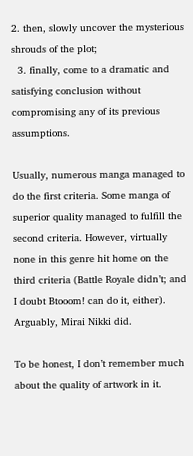2. then, slowly uncover the mysterious shrouds of the plot;
  3. finally, come to a dramatic and satisfying conclusion without compromising any of its previous assumptions.

Usually, numerous manga managed to do the first criteria. Some manga of superior quality managed to fulfill the second criteria. However, virtually none in this genre hit home on the third criteria (Battle Royale didn’t; and I doubt Btooom! can do it, either). Arguably, Mirai Nikki did.

To be honest, I don’t remember much about the quality of artwork in it.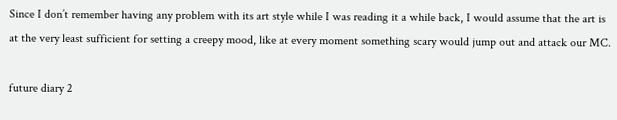Since I don’t remember having any problem with its art style while I was reading it a while back, I would assume that the art is at the very least sufficient for setting a creepy mood, like at every moment something scary would jump out and attack our MC.

future diary 2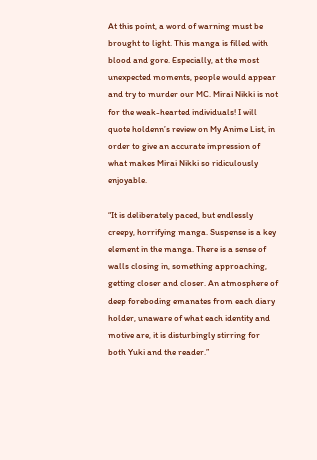At this point, a word of warning must be brought to light. This manga is filled with blood and gore. Especially, at the most unexpected moments, people would appear and try to murder our MC. Mirai Nikki is not for the weak-hearted individuals! I will quote holdenn’s review on My Anime List, in order to give an accurate impression of what makes Mirai Nikki so ridiculously enjoyable.

“It is deliberately paced, but endlessly creepy, horrifying manga. Suspense is a key element in the manga. There is a sense of walls closing in, something approaching, getting closer and closer. An atmosphere of deep foreboding emanates from each diary holder, unaware of what each identity and motive are, it is disturbingly stirring for both Yuki and the reader.”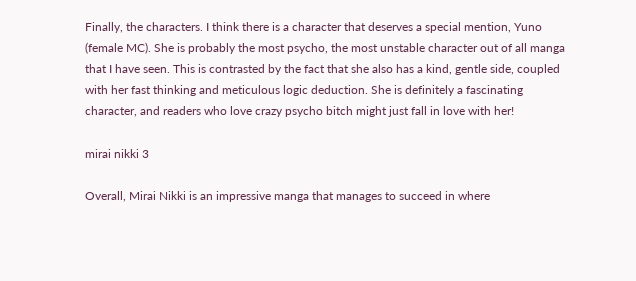Finally, the characters. I think there is a character that deserves a special mention, Yuno (female MC). She is probably the most psycho, the most unstable character out of all manga that I have seen. This is contrasted by the fact that she also has a kind, gentle side, coupled with her fast thinking and meticulous logic deduction. She is definitely a fascinating character, and readers who love crazy psycho bitch might just fall in love with her!

mirai nikki 3

Overall, Mirai Nikki is an impressive manga that manages to succeed in where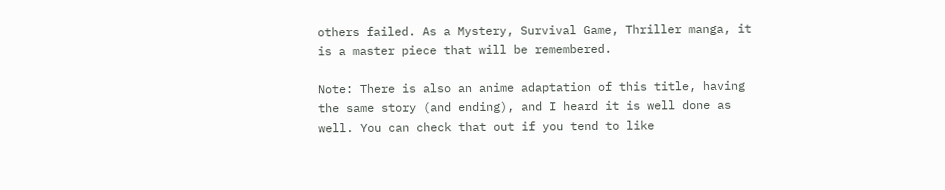others failed. As a Mystery, Survival Game, Thriller manga, it is a master piece that will be remembered.

Note: There is also an anime adaptation of this title, having the same story (and ending), and I heard it is well done as well. You can check that out if you tend to like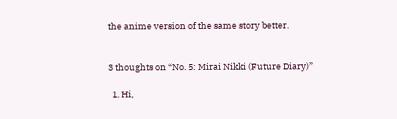the anime version of the same story better.


3 thoughts on “No. 5: Mirai Nikki (Future Diary)”

  1. Hi,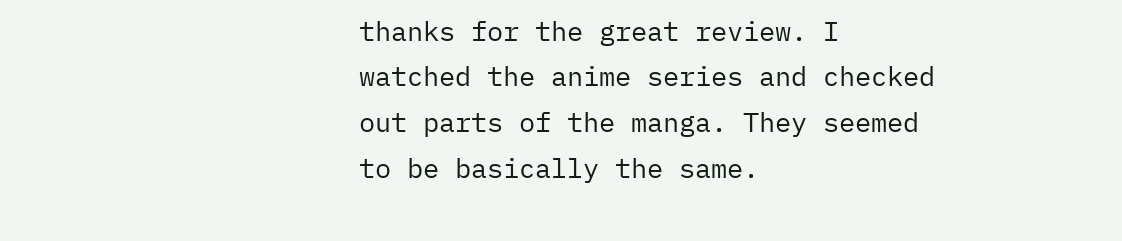thanks for the great review. I watched the anime series and checked out parts of the manga. They seemed to be basically the same.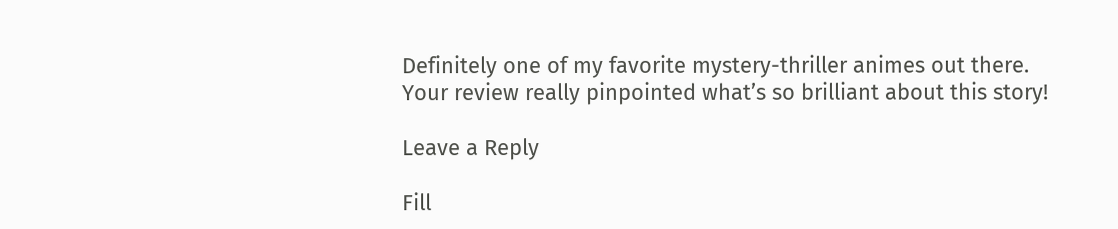Definitely one of my favorite mystery-thriller animes out there. Your review really pinpointed what’s so brilliant about this story!

Leave a Reply

Fill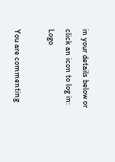in your details below or click an icon to log in: Logo

You are commenting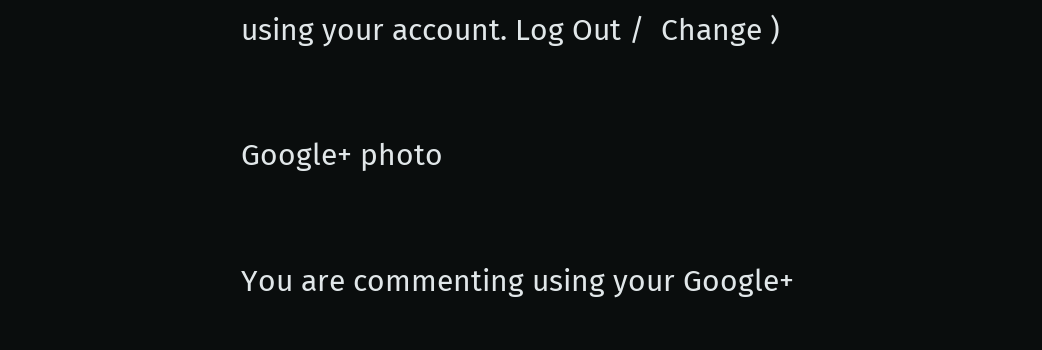using your account. Log Out /  Change )

Google+ photo

You are commenting using your Google+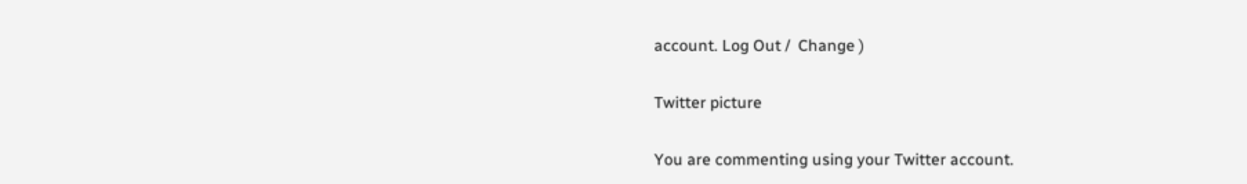account. Log Out /  Change )

Twitter picture

You are commenting using your Twitter account.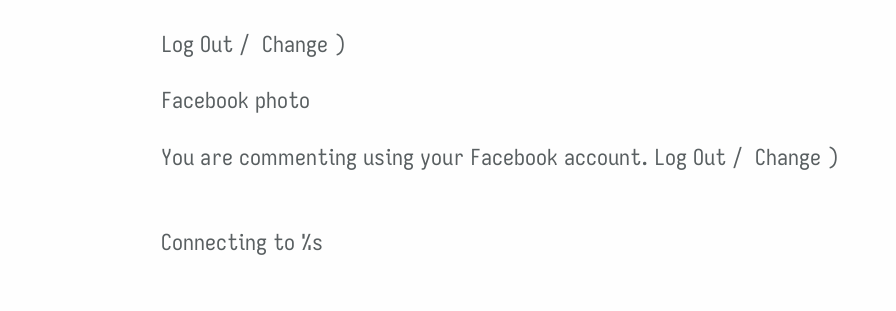Log Out /  Change )

Facebook photo

You are commenting using your Facebook account. Log Out /  Change )


Connecting to %s